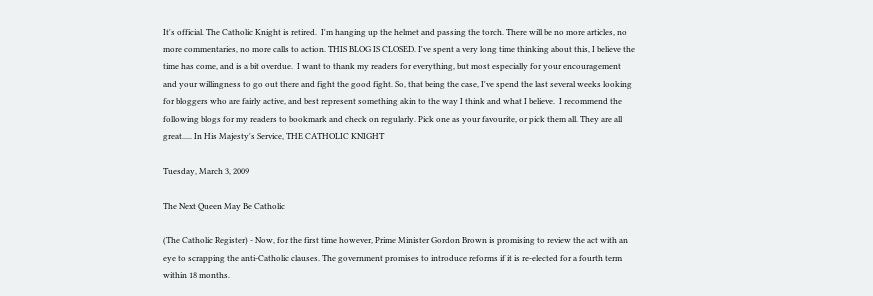It's official. The Catholic Knight is retired.  I'm hanging up the helmet and passing the torch. There will be no more articles, no more commentaries, no more calls to action. THIS BLOG IS CLOSED. I've spent a very long time thinking about this, I believe the time has come, and is a bit overdue.  I want to thank my readers for everything, but most especially for your encouragement and your willingness to go out there and fight the good fight. So, that being the case, I've spend the last several weeks looking for bloggers who are fairly active, and best represent something akin to the way I think and what I believe.  I recommend the following blogs for my readers to bookmark and check on regularly. Pick one as your favourite, or pick them all. They are all great..... In His Majesty's Service, THE CATHOLIC KNIGHT

Tuesday, March 3, 2009

The Next Queen May Be Catholic

(The Catholic Register) - Now, for the first time however, Prime Minister Gordon Brown is promising to review the act with an eye to scrapping the anti-Catholic clauses. The government promises to introduce reforms if it is re-elected for a fourth term within 18 months.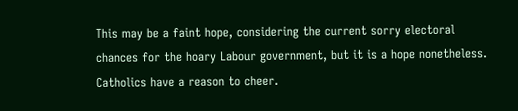This may be a faint hope, considering the current sorry electoral chances for the hoary Labour government, but it is a hope nonetheless. Catholics have a reason to cheer.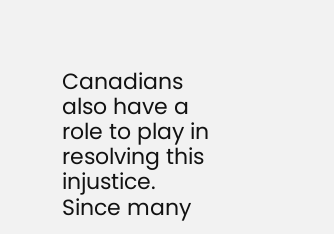Canadians also have a role to play in resolving this injustice. Since many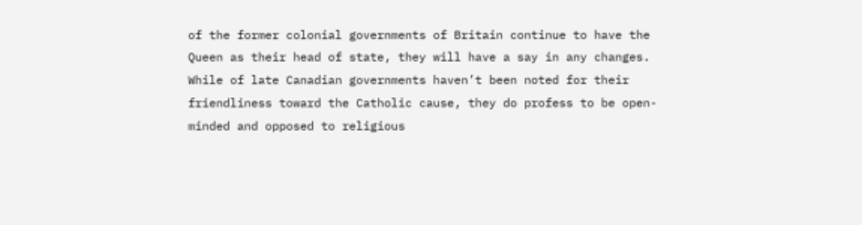of the former colonial governments of Britain continue to have the Queen as their head of state, they will have a say in any changes. While of late Canadian governments haven’t been noted for their friendliness toward the Catholic cause, they do profess to be open-minded and opposed to religious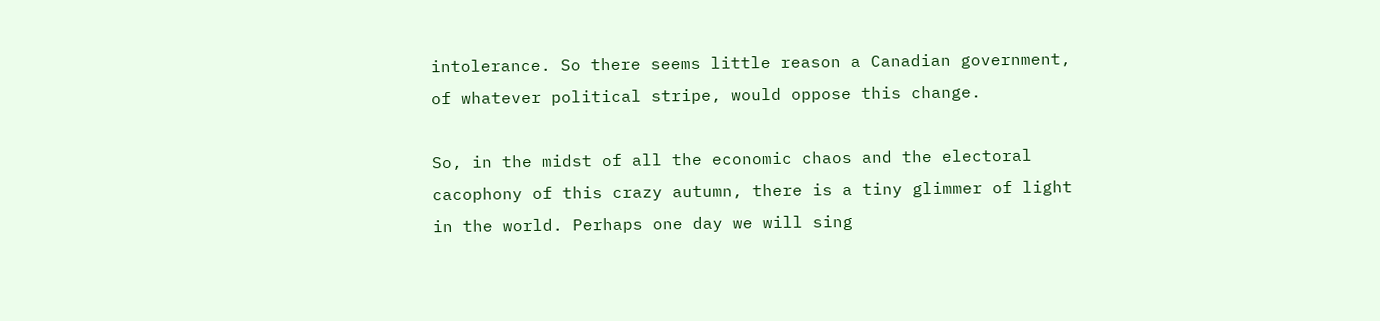intolerance. So there seems little reason a Canadian government, of whatever political stripe, would oppose this change.

So, in the midst of all the economic chaos and the electoral cacophony of this crazy autumn, there is a tiny glimmer of light in the world. Perhaps one day we will sing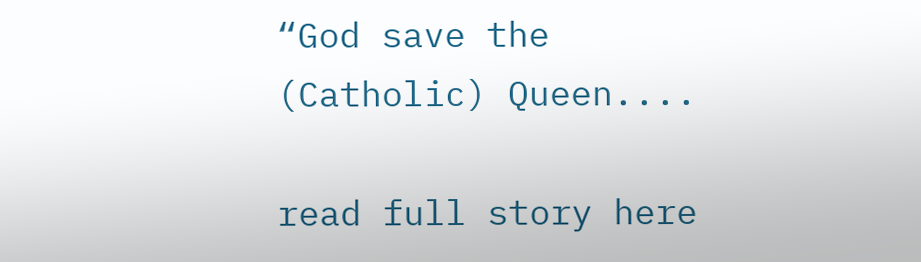“God save the (Catholic) Queen....

read full story here